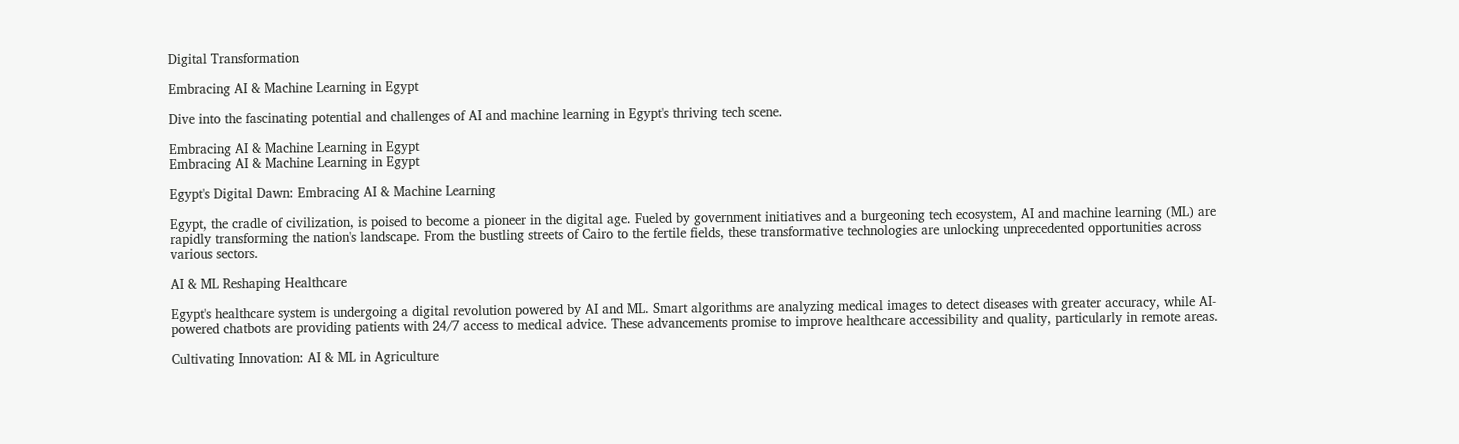Digital Transformation

Embracing AI & Machine Learning in Egypt

Dive into the fascinating potential and challenges of AI and machine learning in Egypt's thriving tech scene.

Embracing AI & Machine Learning in Egypt
Embracing AI & Machine Learning in Egypt

Egypt's Digital Dawn: Embracing AI & Machine Learning

Egypt, the cradle of civilization, is poised to become a pioneer in the digital age. Fueled by government initiatives and a burgeoning tech ecosystem, AI and machine learning (ML) are rapidly transforming the nation's landscape. From the bustling streets of Cairo to the fertile fields, these transformative technologies are unlocking unprecedented opportunities across various sectors.

AI & ML Reshaping Healthcare

Egypt's healthcare system is undergoing a digital revolution powered by AI and ML. Smart algorithms are analyzing medical images to detect diseases with greater accuracy, while AI-powered chatbots are providing patients with 24/7 access to medical advice. These advancements promise to improve healthcare accessibility and quality, particularly in remote areas.

Cultivating Innovation: AI & ML in Agriculture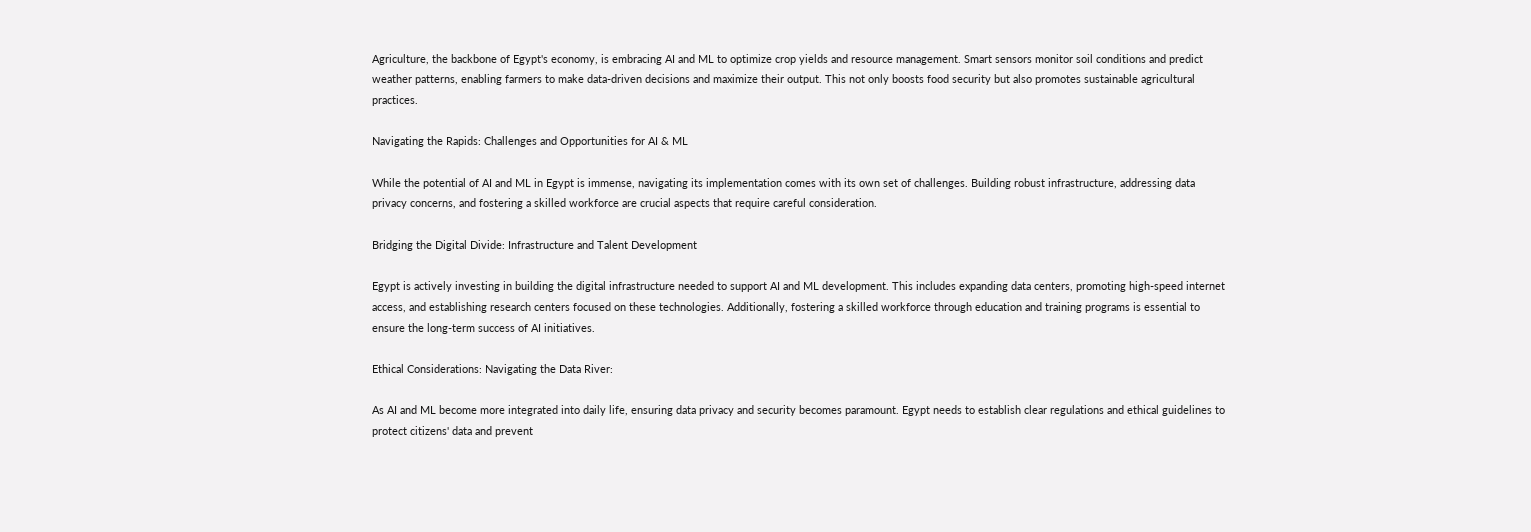Agriculture, the backbone of Egypt's economy, is embracing AI and ML to optimize crop yields and resource management. Smart sensors monitor soil conditions and predict weather patterns, enabling farmers to make data-driven decisions and maximize their output. This not only boosts food security but also promotes sustainable agricultural practices.

Navigating the Rapids: Challenges and Opportunities for AI & ML

While the potential of AI and ML in Egypt is immense, navigating its implementation comes with its own set of challenges. Building robust infrastructure, addressing data privacy concerns, and fostering a skilled workforce are crucial aspects that require careful consideration.

Bridging the Digital Divide: Infrastructure and Talent Development

Egypt is actively investing in building the digital infrastructure needed to support AI and ML development. This includes expanding data centers, promoting high-speed internet access, and establishing research centers focused on these technologies. Additionally, fostering a skilled workforce through education and training programs is essential to ensure the long-term success of AI initiatives.

Ethical Considerations: Navigating the Data River:

As AI and ML become more integrated into daily life, ensuring data privacy and security becomes paramount. Egypt needs to establish clear regulations and ethical guidelines to protect citizens' data and prevent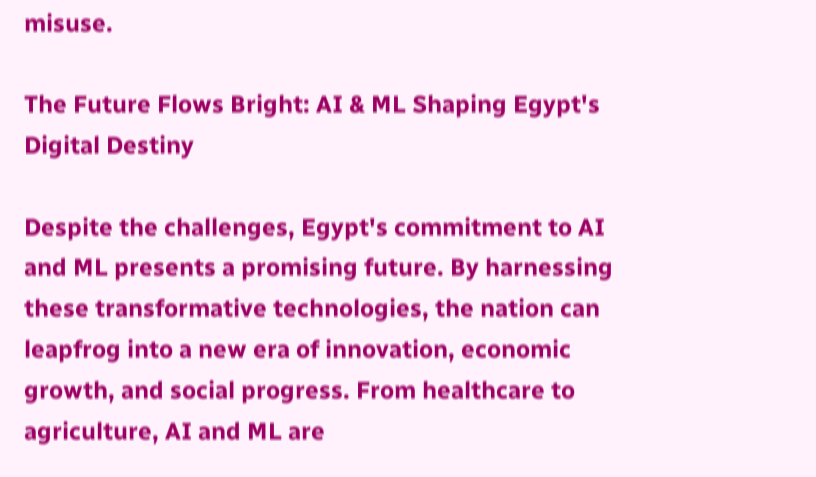misuse.

The Future Flows Bright: AI & ML Shaping Egypt's Digital Destiny

Despite the challenges, Egypt's commitment to AI and ML presents a promising future. By harnessing these transformative technologies, the nation can leapfrog into a new era of innovation, economic growth, and social progress. From healthcare to agriculture, AI and ML are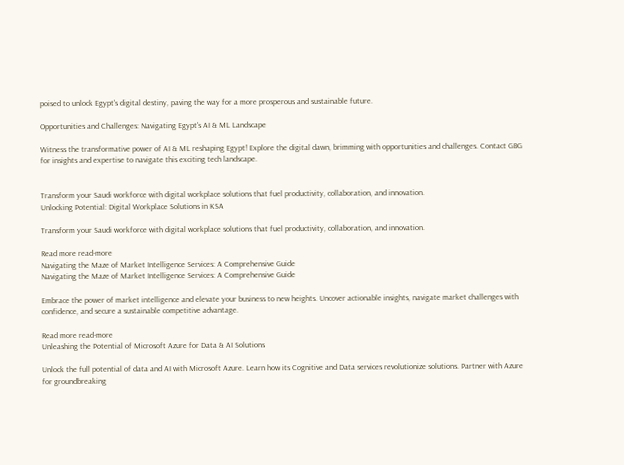poised to unlock Egypt's digital destiny, paving the way for a more prosperous and sustainable future.

Opportunities and Challenges: Navigating Egypt's AI & ML Landscape

Witness the transformative power of AI & ML reshaping Egypt! Explore the digital dawn, brimming with opportunities and challenges. Contact GBG for insights and expertise to navigate this exciting tech landscape.


Transform your Saudi workforce with digital workplace solutions that fuel productivity, collaboration, and innovation.
Unlocking Potential: Digital Workplace Solutions in KSA

Transform your Saudi workforce with digital workplace solutions that fuel productivity, collaboration, and innovation.

Read more read-more
Navigating the Maze of Market Intelligence Services: A Comprehensive Guide
Navigating the Maze of Market Intelligence Services: A Comprehensive Guide

Embrace the power of market intelligence and elevate your business to new heights. Uncover actionable insights, navigate market challenges with confidence, and secure a sustainable competitive advantage.

Read more read-more
Unleashing the Potential of Microsoft Azure for Data & AI Solutions

Unlock the full potential of data and AI with Microsoft Azure. Learn how its Cognitive and Data services revolutionize solutions. Partner with Azure for groundbreaking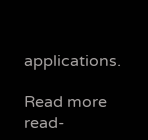applications.

Read more read-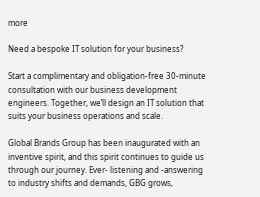more

Need a bespoke IT solution for your business?

Start a complimentary and obligation-free 30-minute consultation with our business development engineers. Together, we’ll design an IT solution that suits your business operations and scale.

Global Brands Group has been inaugurated with an inventive spirit, and this spirit continues to guide us through our journey. Ever- listening and -answering to industry shifts and demands, GBG grows,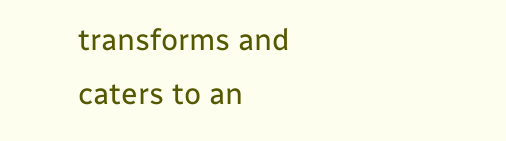transforms and caters to an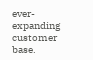ever-expanding customer base.